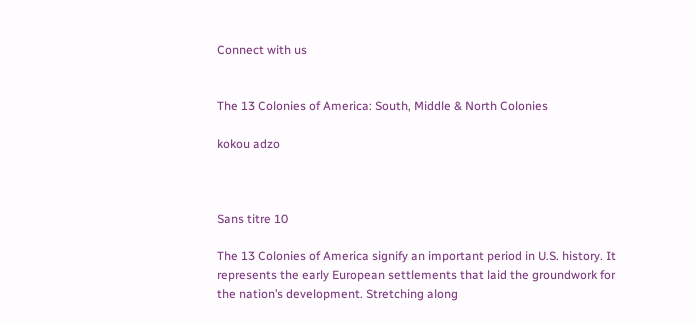Connect with us


The 13 Colonies of America: South, Middle & North Colonies

kokou adzo



Sans titre 10

The 13 Colonies of America signify an important period in U.S. history. It represents the early European settlements that laid the groundwork for the nation’s development. Stretching along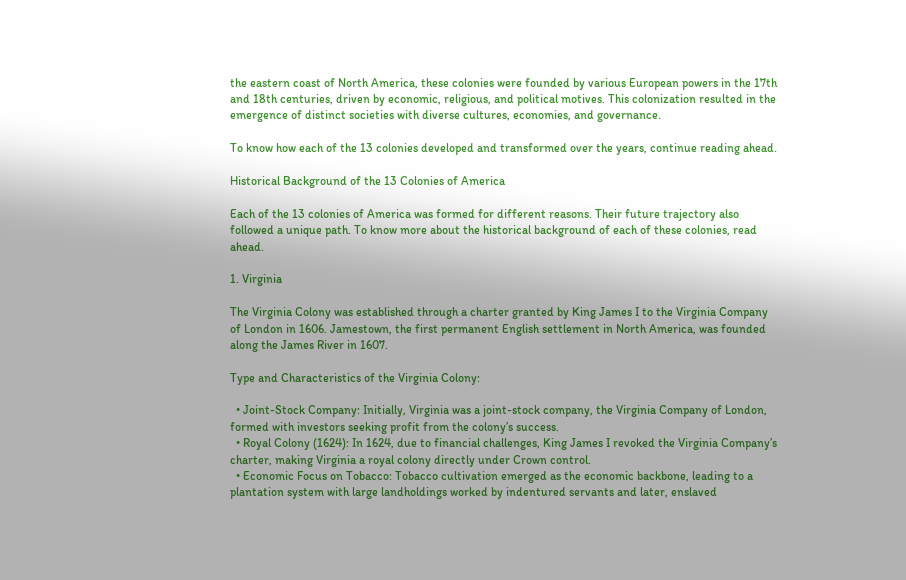the eastern coast of North America, these colonies were founded by various European powers in the 17th and 18th centuries, driven by economic, religious, and political motives. This colonization resulted in the emergence of distinct societies with diverse cultures, economies, and governance.

To know how each of the 13 colonies developed and transformed over the years, continue reading ahead.

Historical Background of the 13 Colonies of America

Each of the 13 colonies of America was formed for different reasons. Their future trajectory also followed a unique path. To know more about the historical background of each of these colonies, read ahead.

1. Virginia

The Virginia Colony was established through a charter granted by King James I to the Virginia Company of London in 1606. Jamestown, the first permanent English settlement in North America, was founded along the James River in 1607.

Type and Characteristics of the Virginia Colony:

  • Joint-Stock Company: Initially, Virginia was a joint-stock company, the Virginia Company of London, formed with investors seeking profit from the colony’s success.
  • Royal Colony (1624): In 1624, due to financial challenges, King James I revoked the Virginia Company’s charter, making Virginia a royal colony directly under Crown control.
  • Economic Focus on Tobacco: Tobacco cultivation emerged as the economic backbone, leading to a plantation system with large landholdings worked by indentured servants and later, enslaved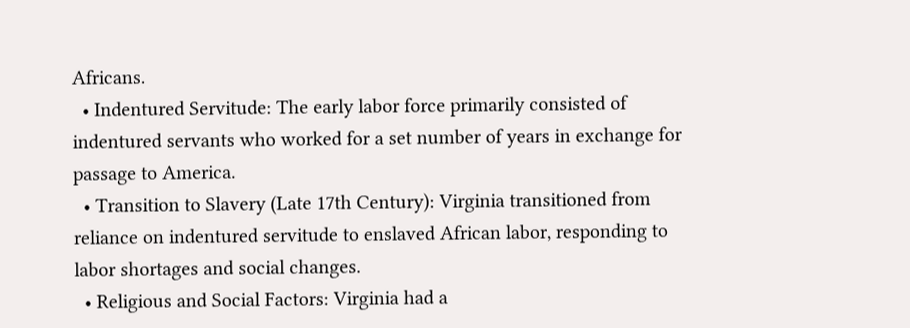Africans.
  • Indentured Servitude: The early labor force primarily consisted of indentured servants who worked for a set number of years in exchange for passage to America.
  • Transition to Slavery (Late 17th Century): Virginia transitioned from reliance on indentured servitude to enslaved African labor, responding to labor shortages and social changes.
  • Religious and Social Factors: Virginia had a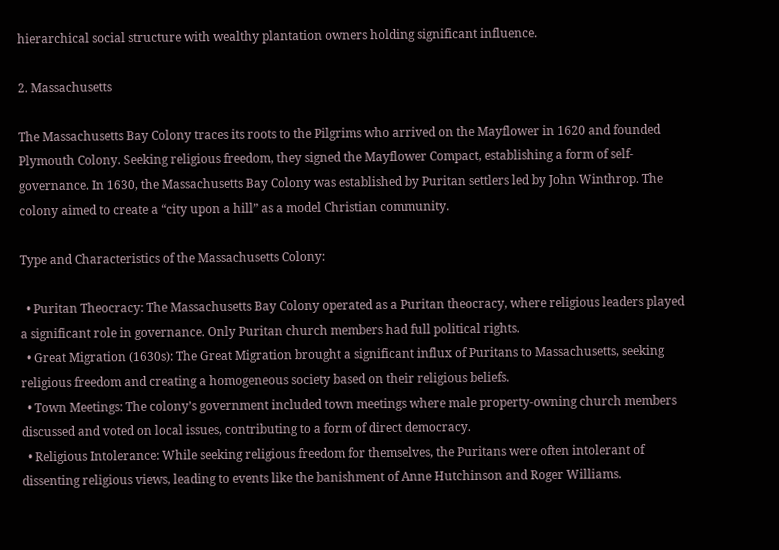hierarchical social structure with wealthy plantation owners holding significant influence.

2. Massachusetts

The Massachusetts Bay Colony traces its roots to the Pilgrims who arrived on the Mayflower in 1620 and founded Plymouth Colony. Seeking religious freedom, they signed the Mayflower Compact, establishing a form of self-governance. In 1630, the Massachusetts Bay Colony was established by Puritan settlers led by John Winthrop. The colony aimed to create a “city upon a hill” as a model Christian community.

Type and Characteristics of the Massachusetts Colony:

  • Puritan Theocracy: The Massachusetts Bay Colony operated as a Puritan theocracy, where religious leaders played a significant role in governance. Only Puritan church members had full political rights.
  • Great Migration (1630s): The Great Migration brought a significant influx of Puritans to Massachusetts, seeking religious freedom and creating a homogeneous society based on their religious beliefs.
  • Town Meetings: The colony’s government included town meetings where male property-owning church members discussed and voted on local issues, contributing to a form of direct democracy.
  • Religious Intolerance: While seeking religious freedom for themselves, the Puritans were often intolerant of dissenting religious views, leading to events like the banishment of Anne Hutchinson and Roger Williams.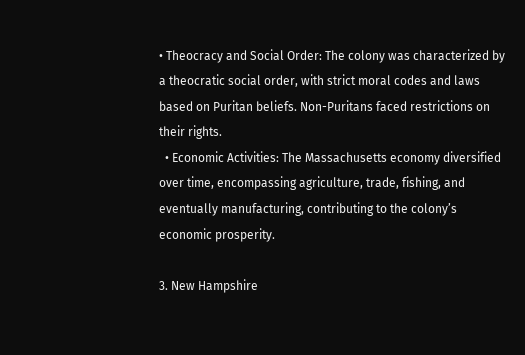• Theocracy and Social Order: The colony was characterized by a theocratic social order, with strict moral codes and laws based on Puritan beliefs. Non-Puritans faced restrictions on their rights.
  • Economic Activities: The Massachusetts economy diversified over time, encompassing agriculture, trade, fishing, and eventually manufacturing, contributing to the colony’s economic prosperity.

3. New Hampshire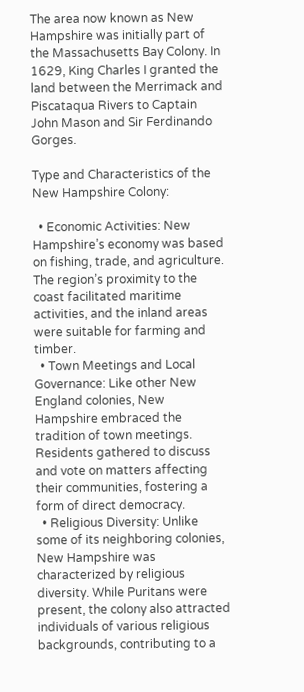The area now known as New Hampshire was initially part of the Massachusetts Bay Colony. In 1629, King Charles I granted the land between the Merrimack and Piscataqua Rivers to Captain John Mason and Sir Ferdinando Gorges.

Type and Characteristics of the New Hampshire Colony:

  • Economic Activities: New Hampshire’s economy was based on fishing, trade, and agriculture. The region’s proximity to the coast facilitated maritime activities, and the inland areas were suitable for farming and timber.
  • Town Meetings and Local Governance: Like other New England colonies, New Hampshire embraced the tradition of town meetings. Residents gathered to discuss and vote on matters affecting their communities, fostering a form of direct democracy.
  • Religious Diversity: Unlike some of its neighboring colonies, New Hampshire was characterized by religious diversity. While Puritans were present, the colony also attracted individuals of various religious backgrounds, contributing to a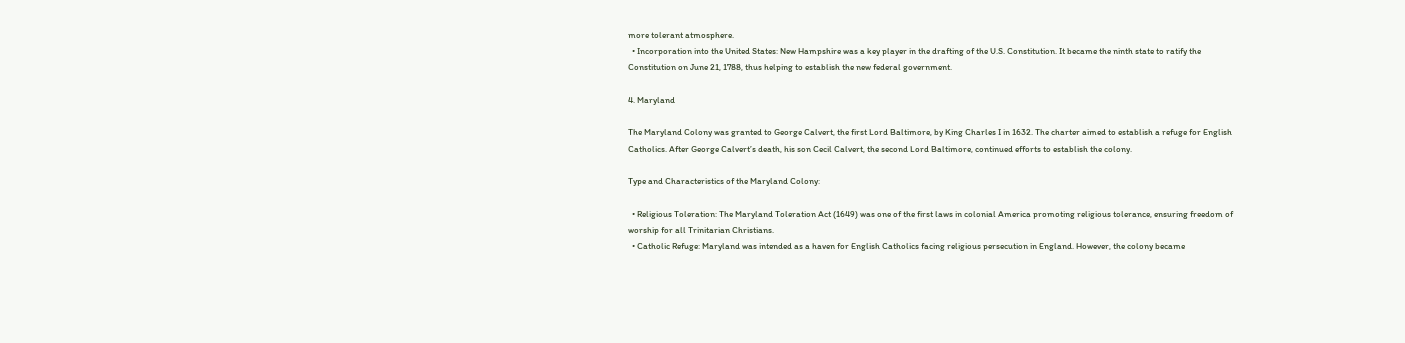more tolerant atmosphere.
  • Incorporation into the United States: New Hampshire was a key player in the drafting of the U.S. Constitution. It became the ninth state to ratify the Constitution on June 21, 1788, thus helping to establish the new federal government.

4. Maryland

The Maryland Colony was granted to George Calvert, the first Lord Baltimore, by King Charles I in 1632. The charter aimed to establish a refuge for English Catholics. After George Calvert’s death, his son Cecil Calvert, the second Lord Baltimore, continued efforts to establish the colony.

Type and Characteristics of the Maryland Colony:

  • Religious Toleration: The Maryland Toleration Act (1649) was one of the first laws in colonial America promoting religious tolerance, ensuring freedom of worship for all Trinitarian Christians.
  • Catholic Refuge: Maryland was intended as a haven for English Catholics facing religious persecution in England. However, the colony became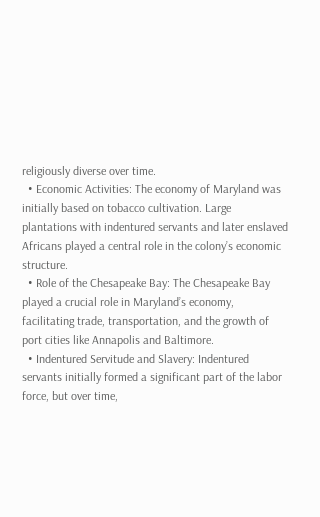religiously diverse over time.
  • Economic Activities: The economy of Maryland was initially based on tobacco cultivation. Large plantations with indentured servants and later enslaved Africans played a central role in the colony’s economic structure.
  • Role of the Chesapeake Bay: The Chesapeake Bay played a crucial role in Maryland’s economy, facilitating trade, transportation, and the growth of port cities like Annapolis and Baltimore.
  • Indentured Servitude and Slavery: Indentured servants initially formed a significant part of the labor force, but over time,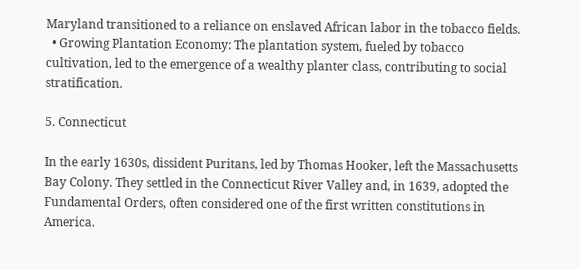Maryland transitioned to a reliance on enslaved African labor in the tobacco fields.
  • Growing Plantation Economy: The plantation system, fueled by tobacco cultivation, led to the emergence of a wealthy planter class, contributing to social stratification.

5. Connecticut

In the early 1630s, dissident Puritans, led by Thomas Hooker, left the Massachusetts Bay Colony. They settled in the Connecticut River Valley and, in 1639, adopted the Fundamental Orders, often considered one of the first written constitutions in America.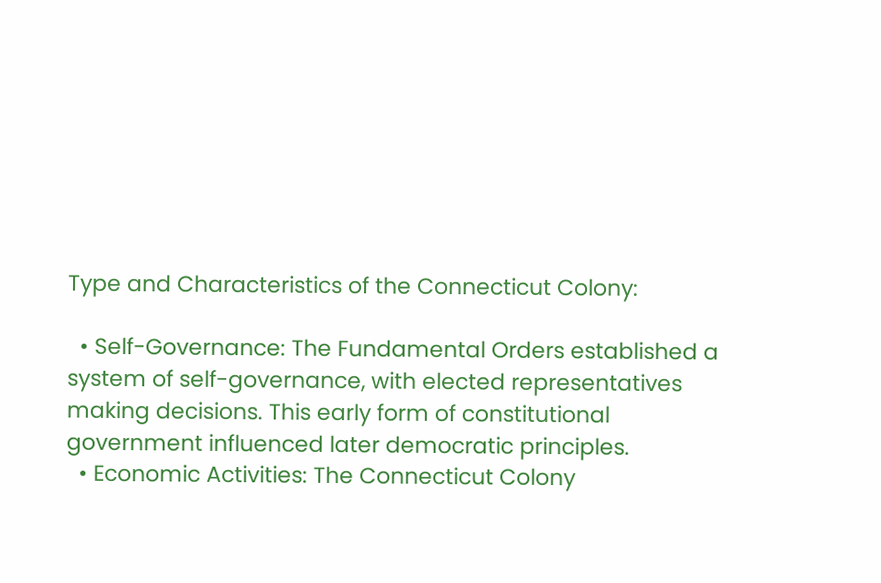Type and Characteristics of the Connecticut Colony:

  • Self-Governance: The Fundamental Orders established a system of self-governance, with elected representatives making decisions. This early form of constitutional government influenced later democratic principles.
  • Economic Activities: The Connecticut Colony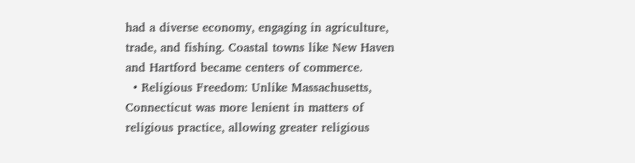had a diverse economy, engaging in agriculture, trade, and fishing. Coastal towns like New Haven and Hartford became centers of commerce.
  • Religious Freedom: Unlike Massachusetts, Connecticut was more lenient in matters of religious practice, allowing greater religious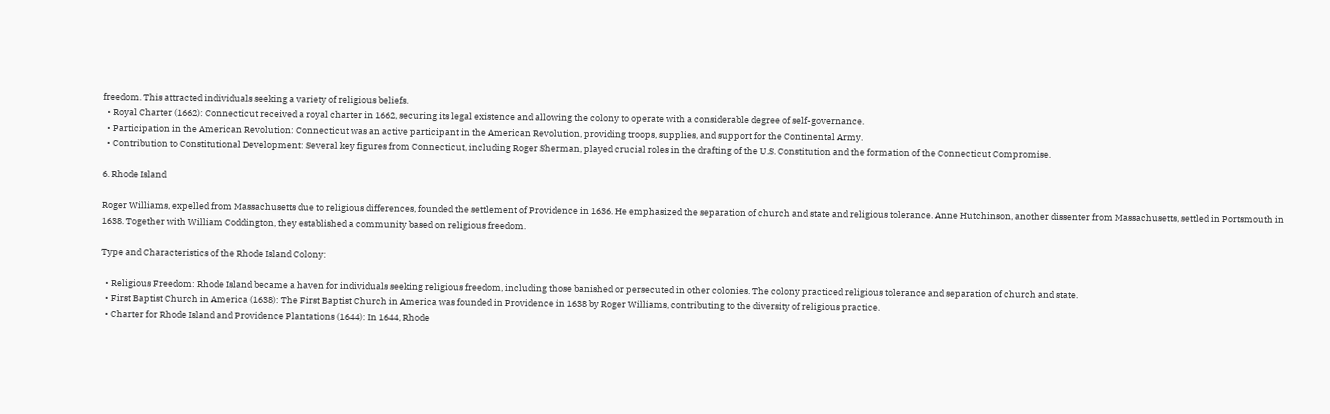freedom. This attracted individuals seeking a variety of religious beliefs.
  • Royal Charter (1662): Connecticut received a royal charter in 1662, securing its legal existence and allowing the colony to operate with a considerable degree of self-governance.
  • Participation in the American Revolution: Connecticut was an active participant in the American Revolution, providing troops, supplies, and support for the Continental Army.
  • Contribution to Constitutional Development: Several key figures from Connecticut, including Roger Sherman, played crucial roles in the drafting of the U.S. Constitution and the formation of the Connecticut Compromise.

6. Rhode Island

Roger Williams, expelled from Massachusetts due to religious differences, founded the settlement of Providence in 1636. He emphasized the separation of church and state and religious tolerance. Anne Hutchinson, another dissenter from Massachusetts, settled in Portsmouth in 1638. Together with William Coddington, they established a community based on religious freedom.

Type and Characteristics of the Rhode Island Colony:

  • Religious Freedom: Rhode Island became a haven for individuals seeking religious freedom, including those banished or persecuted in other colonies. The colony practiced religious tolerance and separation of church and state.
  • First Baptist Church in America (1638): The First Baptist Church in America was founded in Providence in 1638 by Roger Williams, contributing to the diversity of religious practice.
  • Charter for Rhode Island and Providence Plantations (1644): In 1644, Rhode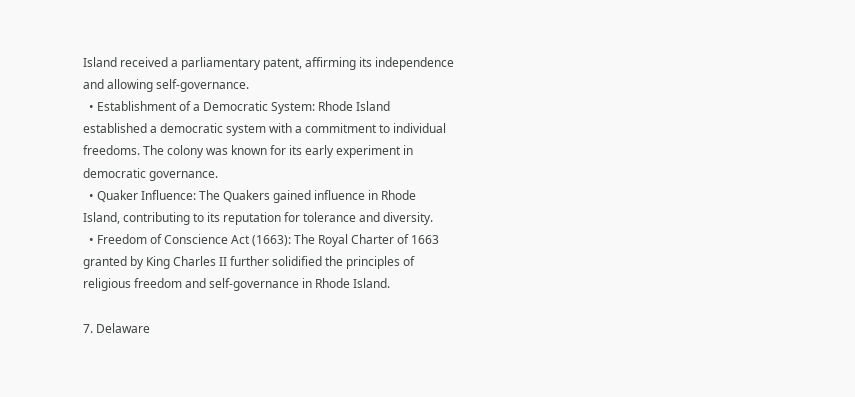Island received a parliamentary patent, affirming its independence and allowing self-governance.
  • Establishment of a Democratic System: Rhode Island established a democratic system with a commitment to individual freedoms. The colony was known for its early experiment in democratic governance.
  • Quaker Influence: The Quakers gained influence in Rhode Island, contributing to its reputation for tolerance and diversity.
  • Freedom of Conscience Act (1663): The Royal Charter of 1663 granted by King Charles II further solidified the principles of religious freedom and self-governance in Rhode Island.

7. Delaware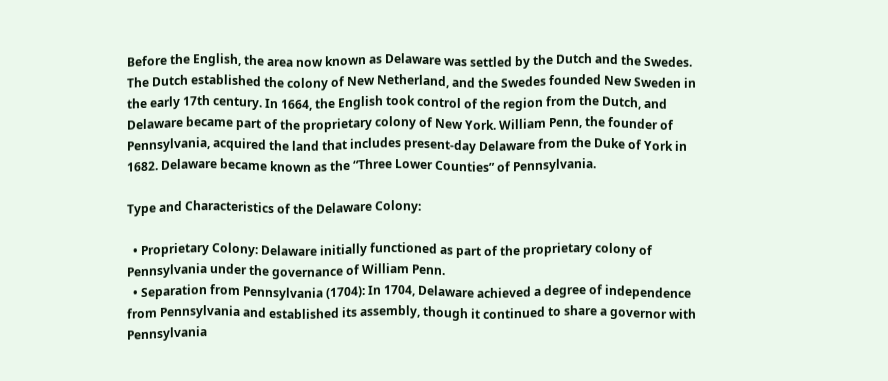Before the English, the area now known as Delaware was settled by the Dutch and the Swedes. The Dutch established the colony of New Netherland, and the Swedes founded New Sweden in the early 17th century. In 1664, the English took control of the region from the Dutch, and Delaware became part of the proprietary colony of New York. William Penn, the founder of Pennsylvania, acquired the land that includes present-day Delaware from the Duke of York in 1682. Delaware became known as the “Three Lower Counties” of Pennsylvania.

Type and Characteristics of the Delaware Colony:

  • Proprietary Colony: Delaware initially functioned as part of the proprietary colony of Pennsylvania under the governance of William Penn.
  • Separation from Pennsylvania (1704): In 1704, Delaware achieved a degree of independence from Pennsylvania and established its assembly, though it continued to share a governor with Pennsylvania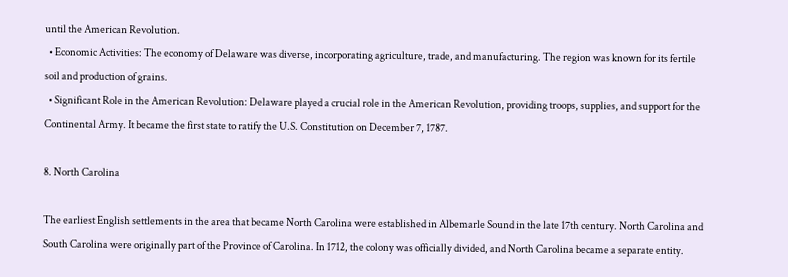until the American Revolution.
  • Economic Activities: The economy of Delaware was diverse, incorporating agriculture, trade, and manufacturing. The region was known for its fertile soil and production of grains.
  • Significant Role in the American Revolution: Delaware played a crucial role in the American Revolution, providing troops, supplies, and support for the Continental Army. It became the first state to ratify the U.S. Constitution on December 7, 1787.

8. North Carolina

The earliest English settlements in the area that became North Carolina were established in Albemarle Sound in the late 17th century. North Carolina and South Carolina were originally part of the Province of Carolina. In 1712, the colony was officially divided, and North Carolina became a separate entity.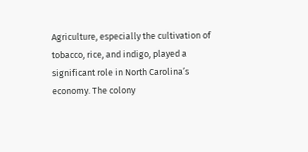Agriculture, especially the cultivation of tobacco, rice, and indigo, played a significant role in North Carolina’s economy. The colony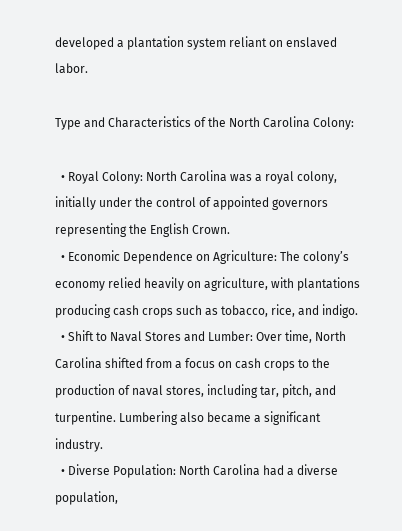developed a plantation system reliant on enslaved labor.

Type and Characteristics of the North Carolina Colony:

  • Royal Colony: North Carolina was a royal colony, initially under the control of appointed governors representing the English Crown.
  • Economic Dependence on Agriculture: The colony’s economy relied heavily on agriculture, with plantations producing cash crops such as tobacco, rice, and indigo.
  • Shift to Naval Stores and Lumber: Over time, North Carolina shifted from a focus on cash crops to the production of naval stores, including tar, pitch, and turpentine. Lumbering also became a significant industry.
  • Diverse Population: North Carolina had a diverse population,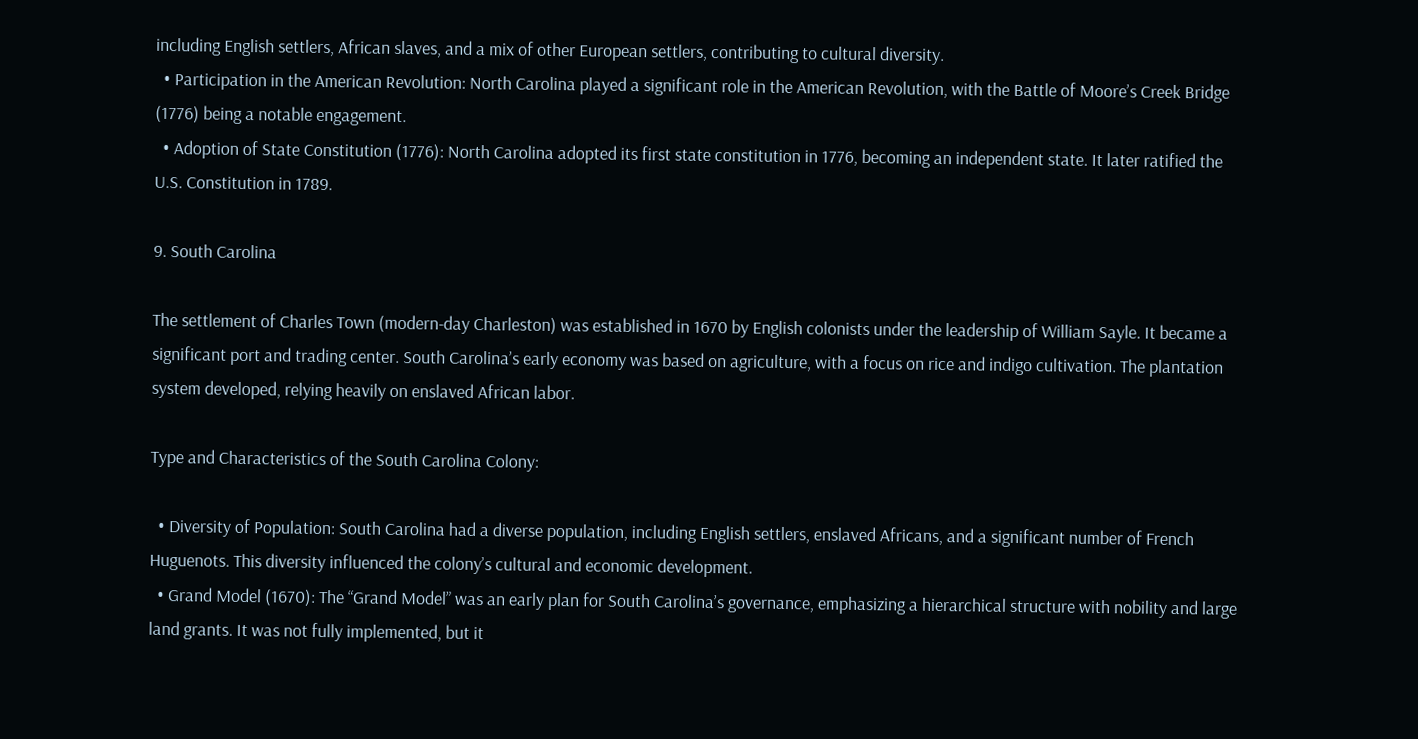including English settlers, African slaves, and a mix of other European settlers, contributing to cultural diversity.
  • Participation in the American Revolution: North Carolina played a significant role in the American Revolution, with the Battle of Moore’s Creek Bridge (1776) being a notable engagement.
  • Adoption of State Constitution (1776): North Carolina adopted its first state constitution in 1776, becoming an independent state. It later ratified the U.S. Constitution in 1789.

9. South Carolina

The settlement of Charles Town (modern-day Charleston) was established in 1670 by English colonists under the leadership of William Sayle. It became a significant port and trading center. South Carolina’s early economy was based on agriculture, with a focus on rice and indigo cultivation. The plantation system developed, relying heavily on enslaved African labor.

Type and Characteristics of the South Carolina Colony:

  • Diversity of Population: South Carolina had a diverse population, including English settlers, enslaved Africans, and a significant number of French Huguenots. This diversity influenced the colony’s cultural and economic development.
  • Grand Model (1670): The “Grand Model” was an early plan for South Carolina’s governance, emphasizing a hierarchical structure with nobility and large land grants. It was not fully implemented, but it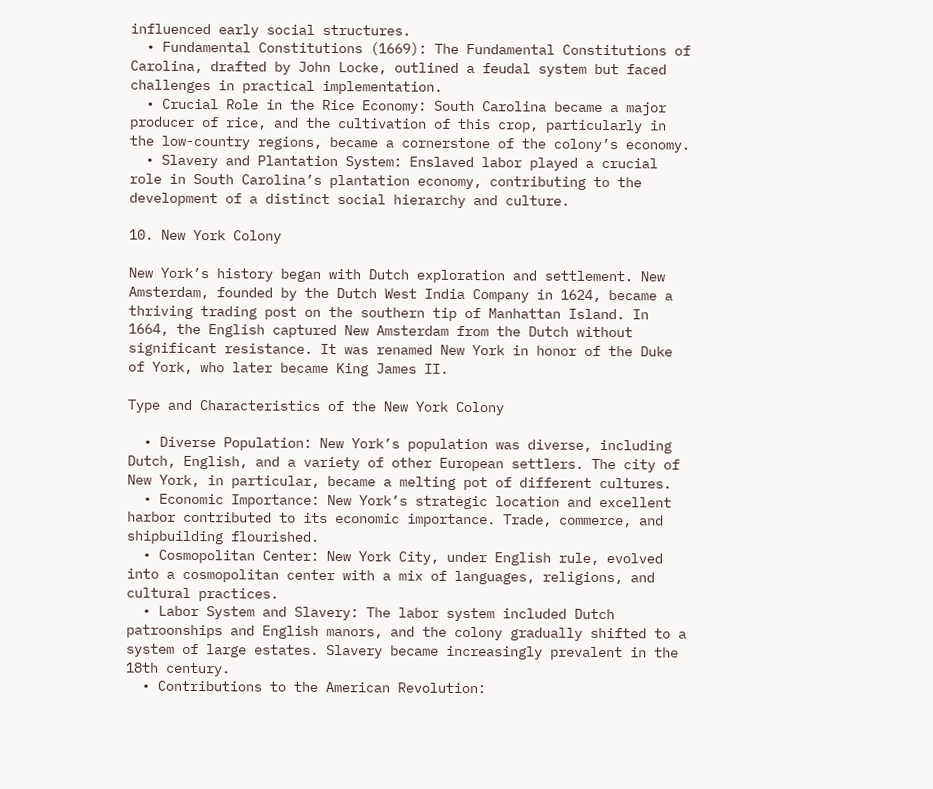influenced early social structures.
  • Fundamental Constitutions (1669): The Fundamental Constitutions of Carolina, drafted by John Locke, outlined a feudal system but faced challenges in practical implementation.
  • Crucial Role in the Rice Economy: South Carolina became a major producer of rice, and the cultivation of this crop, particularly in the low-country regions, became a cornerstone of the colony’s economy.
  • Slavery and Plantation System: Enslaved labor played a crucial role in South Carolina’s plantation economy, contributing to the development of a distinct social hierarchy and culture.

10. New York Colony

New York’s history began with Dutch exploration and settlement. New Amsterdam, founded by the Dutch West India Company in 1624, became a thriving trading post on the southern tip of Manhattan Island. In 1664, the English captured New Amsterdam from the Dutch without significant resistance. It was renamed New York in honor of the Duke of York, who later became King James II.

Type and Characteristics of the New York Colony

  • Diverse Population: New York’s population was diverse, including Dutch, English, and a variety of other European settlers. The city of New York, in particular, became a melting pot of different cultures.
  • Economic Importance: New York’s strategic location and excellent harbor contributed to its economic importance. Trade, commerce, and shipbuilding flourished.
  • Cosmopolitan Center: New York City, under English rule, evolved into a cosmopolitan center with a mix of languages, religions, and cultural practices.
  • Labor System and Slavery: The labor system included Dutch patroonships and English manors, and the colony gradually shifted to a system of large estates. Slavery became increasingly prevalent in the 18th century.
  • Contributions to the American Revolution: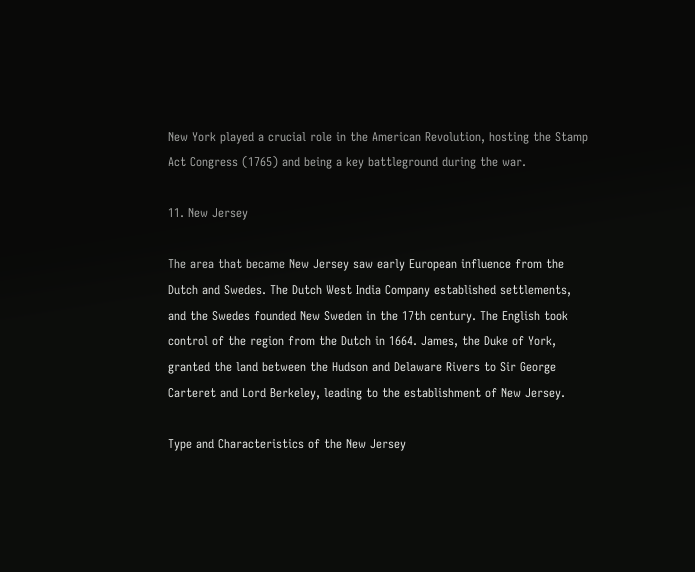New York played a crucial role in the American Revolution, hosting the Stamp Act Congress (1765) and being a key battleground during the war.

11. New Jersey

The area that became New Jersey saw early European influence from the Dutch and Swedes. The Dutch West India Company established settlements, and the Swedes founded New Sweden in the 17th century. The English took control of the region from the Dutch in 1664. James, the Duke of York, granted the land between the Hudson and Delaware Rivers to Sir George Carteret and Lord Berkeley, leading to the establishment of New Jersey.

Type and Characteristics of the New Jersey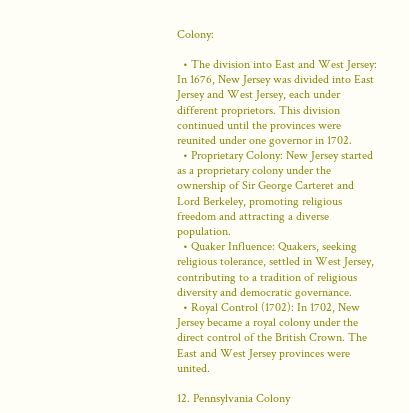Colony:

  • The division into East and West Jersey: In 1676, New Jersey was divided into East Jersey and West Jersey, each under different proprietors. This division continued until the provinces were reunited under one governor in 1702.
  • Proprietary Colony: New Jersey started as a proprietary colony under the ownership of Sir George Carteret and Lord Berkeley, promoting religious freedom and attracting a diverse population.
  • Quaker Influence: Quakers, seeking religious tolerance, settled in West Jersey, contributing to a tradition of religious diversity and democratic governance.
  • Royal Control (1702): In 1702, New Jersey became a royal colony under the direct control of the British Crown. The East and West Jersey provinces were united.

12. Pennsylvania Colony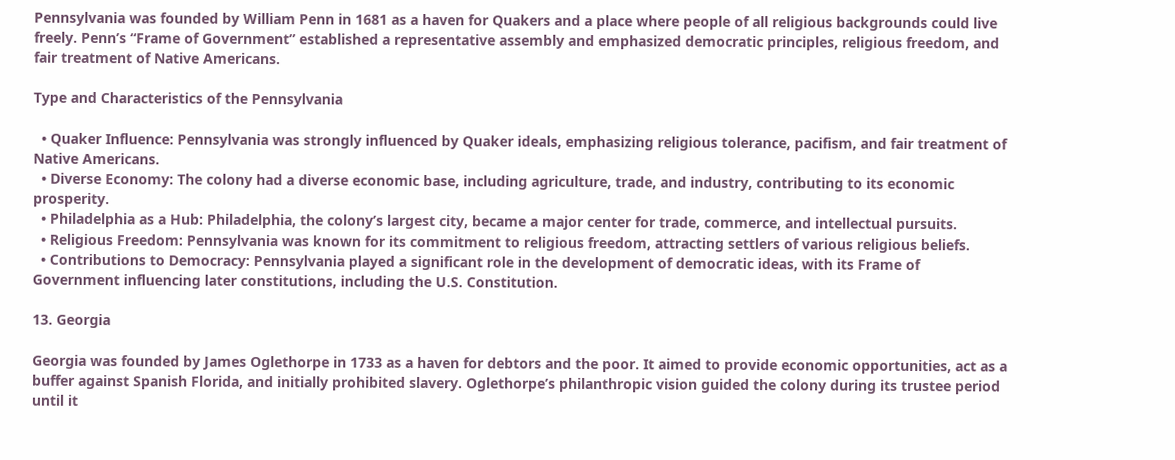Pennsylvania was founded by William Penn in 1681 as a haven for Quakers and a place where people of all religious backgrounds could live freely. Penn’s “Frame of Government” established a representative assembly and emphasized democratic principles, religious freedom, and fair treatment of Native Americans.

Type and Characteristics of the Pennsylvania

  • Quaker Influence: Pennsylvania was strongly influenced by Quaker ideals, emphasizing religious tolerance, pacifism, and fair treatment of Native Americans.
  • Diverse Economy: The colony had a diverse economic base, including agriculture, trade, and industry, contributing to its economic prosperity.
  • Philadelphia as a Hub: Philadelphia, the colony’s largest city, became a major center for trade, commerce, and intellectual pursuits.
  • Religious Freedom: Pennsylvania was known for its commitment to religious freedom, attracting settlers of various religious beliefs.
  • Contributions to Democracy: Pennsylvania played a significant role in the development of democratic ideas, with its Frame of Government influencing later constitutions, including the U.S. Constitution.

13. Georgia

Georgia was founded by James Oglethorpe in 1733 as a haven for debtors and the poor. It aimed to provide economic opportunities, act as a buffer against Spanish Florida, and initially prohibited slavery. Oglethorpe’s philanthropic vision guided the colony during its trustee period until it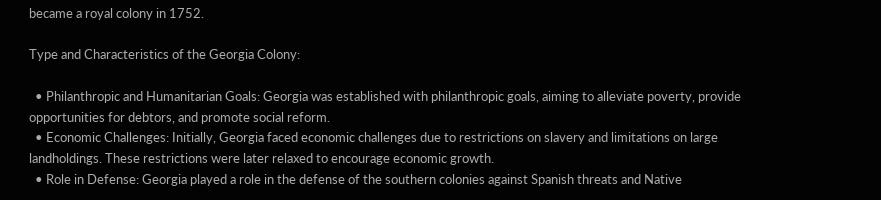became a royal colony in 1752.

Type and Characteristics of the Georgia Colony:

  • Philanthropic and Humanitarian Goals: Georgia was established with philanthropic goals, aiming to alleviate poverty, provide opportunities for debtors, and promote social reform.
  • Economic Challenges: Initially, Georgia faced economic challenges due to restrictions on slavery and limitations on large landholdings. These restrictions were later relaxed to encourage economic growth.
  • Role in Defense: Georgia played a role in the defense of the southern colonies against Spanish threats and Native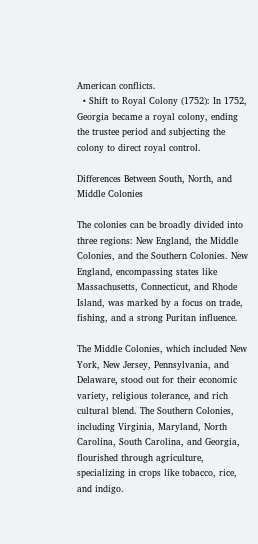American conflicts.
  • Shift to Royal Colony (1752): In 1752, Georgia became a royal colony, ending the trustee period and subjecting the colony to direct royal control.

Differences Between South, North, and Middle Colonies

The colonies can be broadly divided into three regions: New England, the Middle Colonies, and the Southern Colonies. New England, encompassing states like Massachusetts, Connecticut, and Rhode Island, was marked by a focus on trade, fishing, and a strong Puritan influence.

The Middle Colonies, which included New York, New Jersey, Pennsylvania, and Delaware, stood out for their economic variety, religious tolerance, and rich cultural blend. The Southern Colonies, including Virginia, Maryland, North Carolina, South Carolina, and Georgia, flourished through agriculture, specializing in crops like tobacco, rice, and indigo.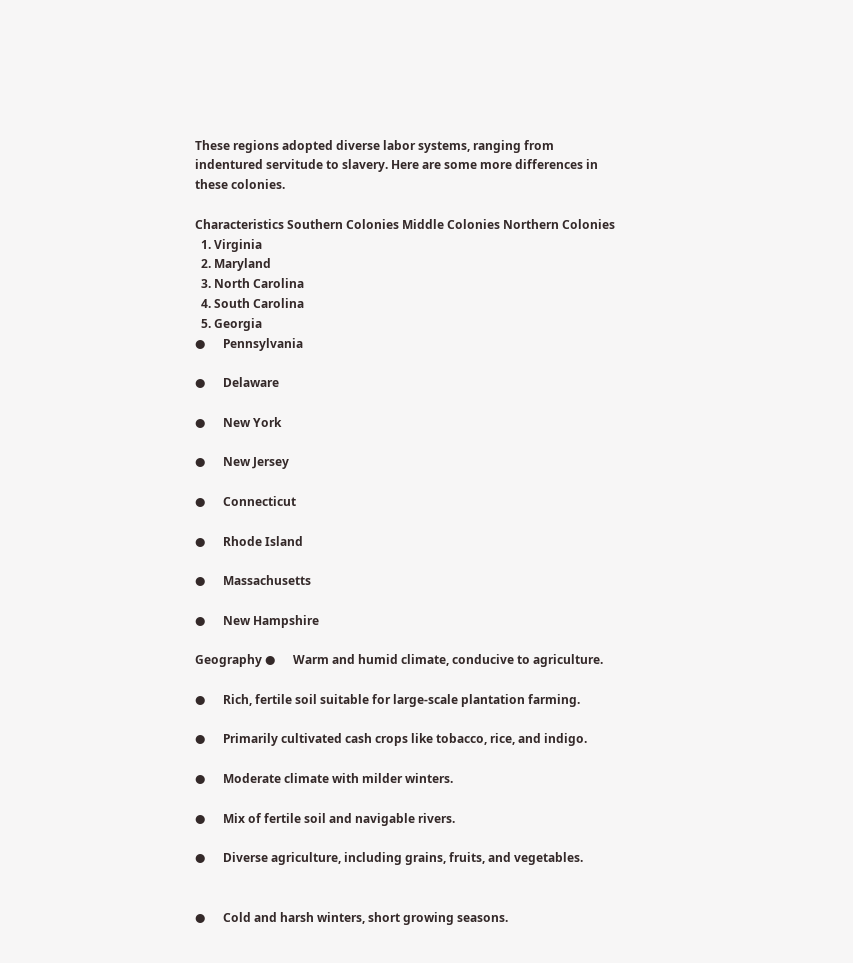These regions adopted diverse labor systems, ranging from indentured servitude to slavery. Here are some more differences in these colonies.

Characteristics Southern Colonies Middle Colonies Northern Colonies
  1. Virginia
  2. Maryland
  3. North Carolina
  4. South Carolina
  5. Georgia
●      Pennsylvania

●      Delaware

●      New York

●      New Jersey

●      Connecticut

●      Rhode Island

●      Massachusetts

●      New Hampshire

Geography ●      Warm and humid climate, conducive to agriculture.

●      Rich, fertile soil suitable for large-scale plantation farming.

●      Primarily cultivated cash crops like tobacco, rice, and indigo.

●      Moderate climate with milder winters.

●      Mix of fertile soil and navigable rivers.

●      Diverse agriculture, including grains, fruits, and vegetables.


●      Cold and harsh winters, short growing seasons.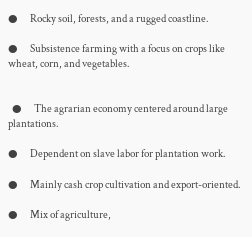●      Rocky soil, forests, and a rugged coastline.

●      Subsistence farming with a focus on crops like wheat, corn, and vegetables.


  ●      The agrarian economy centered around large plantations.

●      Dependent on slave labor for plantation work.

●      Mainly cash crop cultivation and export-oriented.

●      Mix of agriculture,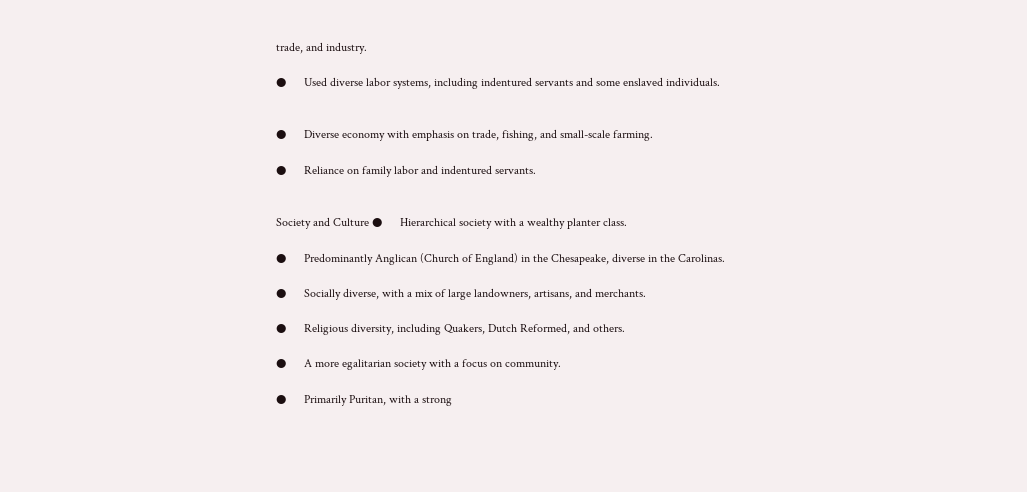trade, and industry.

●      Used diverse labor systems, including indentured servants and some enslaved individuals.


●      Diverse economy with emphasis on trade, fishing, and small-scale farming.

●      Reliance on family labor and indentured servants.


Society and Culture ●      Hierarchical society with a wealthy planter class.

●      Predominantly Anglican (Church of England) in the Chesapeake, diverse in the Carolinas.

●      Socially diverse, with a mix of large landowners, artisans, and merchants.

●      Religious diversity, including Quakers, Dutch Reformed, and others.

●      A more egalitarian society with a focus on community.

●      Primarily Puritan, with a strong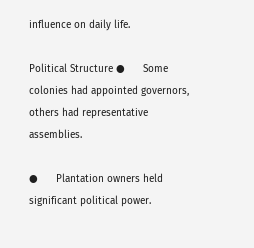influence on daily life.

Political Structure ●      Some colonies had appointed governors, others had representative assemblies.

●      Plantation owners held significant political power.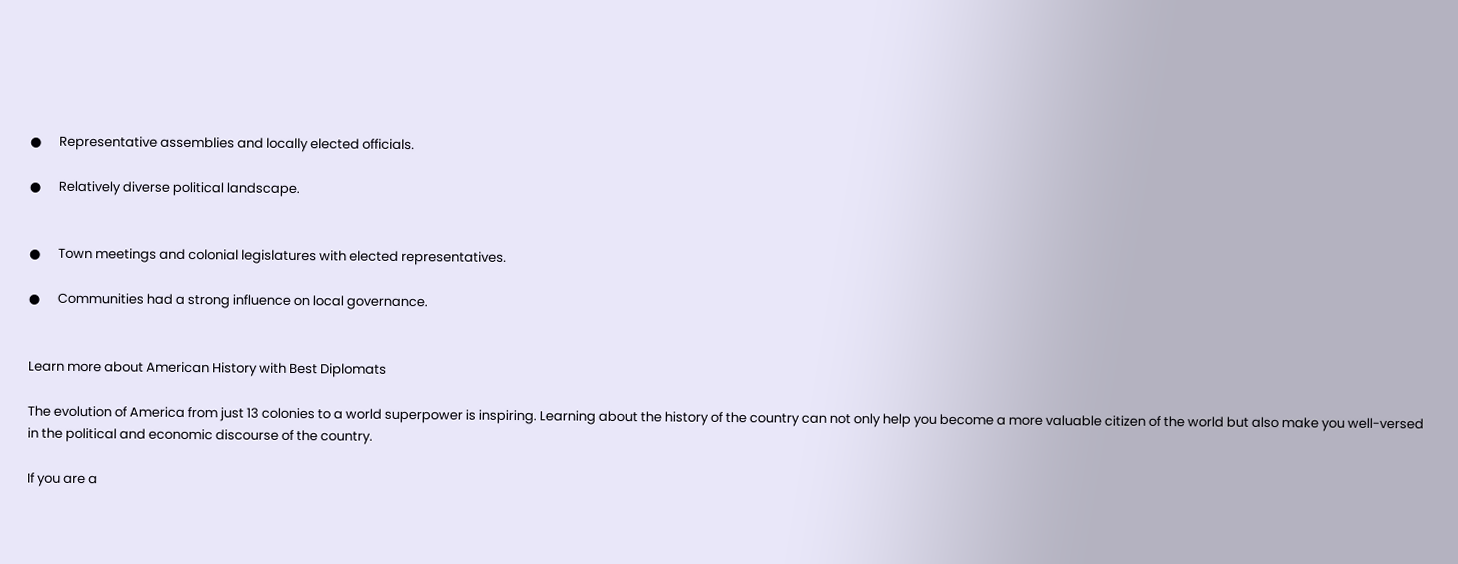●      Representative assemblies and locally elected officials.

●      Relatively diverse political landscape.


●      Town meetings and colonial legislatures with elected representatives.

●      Communities had a strong influence on local governance.


Learn more about American History with Best Diplomats

The evolution of America from just 13 colonies to a world superpower is inspiring. Learning about the history of the country can not only help you become a more valuable citizen of the world but also make you well-versed in the political and economic discourse of the country.

If you are a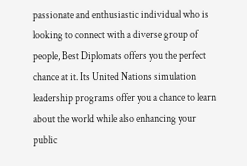passionate and enthusiastic individual who is looking to connect with a diverse group of people, Best Diplomats offers you the perfect chance at it. Its United Nations simulation leadership programs offer you a chance to learn about the world while also enhancing your public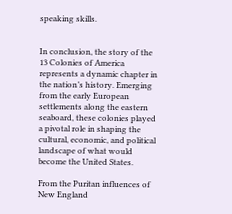speaking skills.


In conclusion, the story of the 13 Colonies of America represents a dynamic chapter in the nation’s history. Emerging from the early European settlements along the eastern seaboard, these colonies played a pivotal role in shaping the cultural, economic, and political landscape of what would become the United States.

From the Puritan influences of New England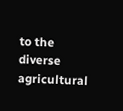to the diverse agricultural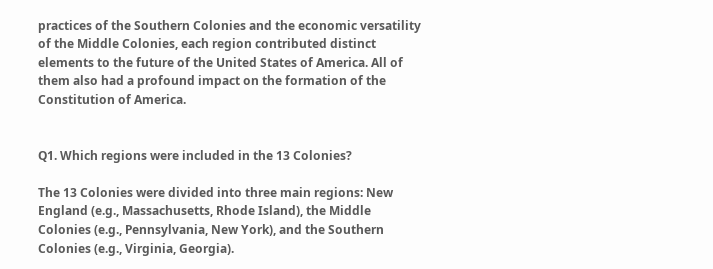practices of the Southern Colonies and the economic versatility of the Middle Colonies, each region contributed distinct elements to the future of the United States of America. All of them also had a profound impact on the formation of the Constitution of America.


Q1. Which regions were included in the 13 Colonies?

The 13 Colonies were divided into three main regions: New England (e.g., Massachusetts, Rhode Island), the Middle Colonies (e.g., Pennsylvania, New York), and the Southern Colonies (e.g., Virginia, Georgia).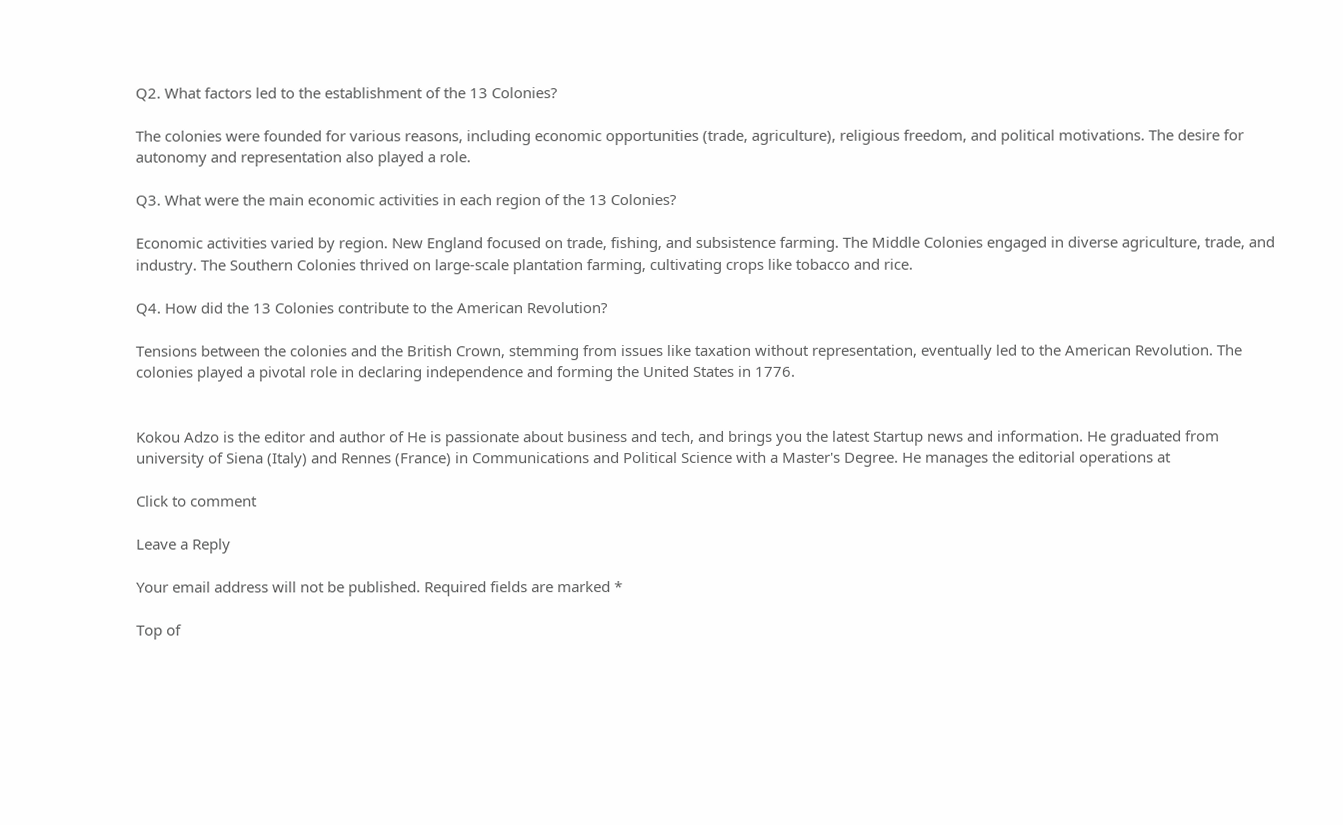Q2. What factors led to the establishment of the 13 Colonies?

The colonies were founded for various reasons, including economic opportunities (trade, agriculture), religious freedom, and political motivations. The desire for autonomy and representation also played a role.

Q3. What were the main economic activities in each region of the 13 Colonies?

Economic activities varied by region. New England focused on trade, fishing, and subsistence farming. The Middle Colonies engaged in diverse agriculture, trade, and industry. The Southern Colonies thrived on large-scale plantation farming, cultivating crops like tobacco and rice.

Q4. How did the 13 Colonies contribute to the American Revolution?

Tensions between the colonies and the British Crown, stemming from issues like taxation without representation, eventually led to the American Revolution. The colonies played a pivotal role in declaring independence and forming the United States in 1776.


Kokou Adzo is the editor and author of He is passionate about business and tech, and brings you the latest Startup news and information. He graduated from university of Siena (Italy) and Rennes (France) in Communications and Political Science with a Master's Degree. He manages the editorial operations at

Click to comment

Leave a Reply

Your email address will not be published. Required fields are marked *

Top of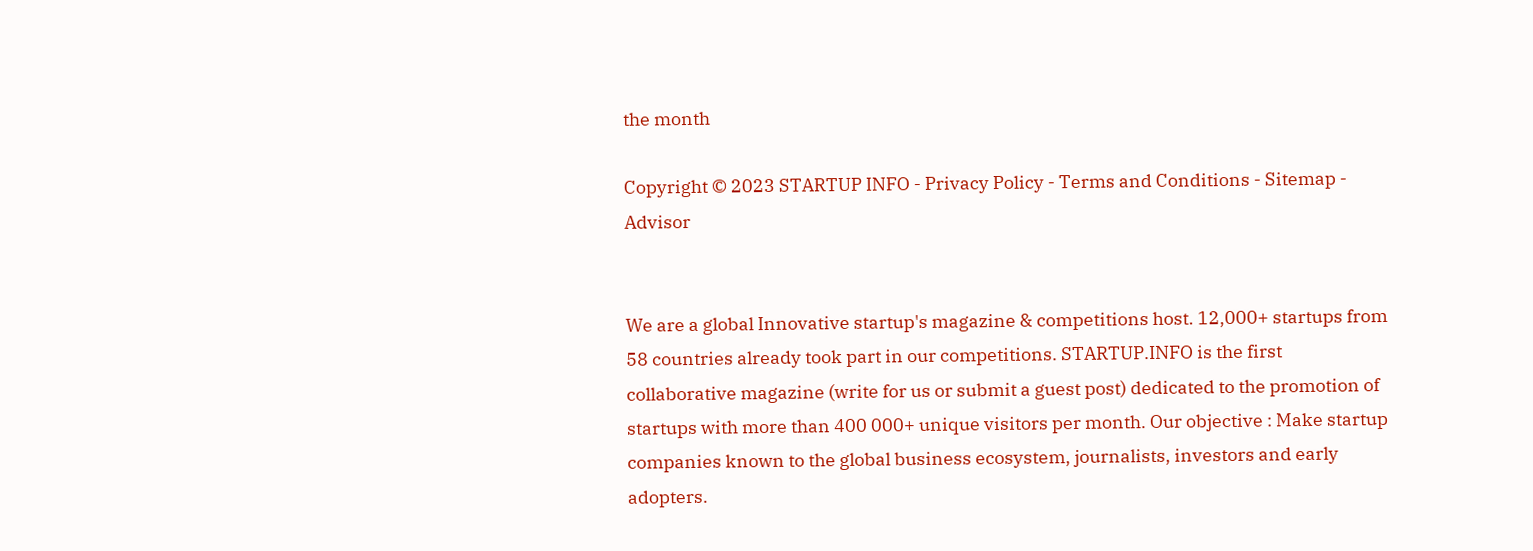the month

Copyright © 2023 STARTUP INFO - Privacy Policy - Terms and Conditions - Sitemap - Advisor


We are a global Innovative startup's magazine & competitions host. 12,000+ startups from 58 countries already took part in our competitions. STARTUP.INFO is the first collaborative magazine (write for us or submit a guest post) dedicated to the promotion of startups with more than 400 000+ unique visitors per month. Our objective : Make startup companies known to the global business ecosystem, journalists, investors and early adopters.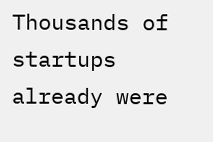Thousands of startups already were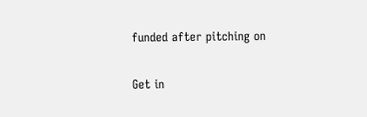funded after pitching on

Get in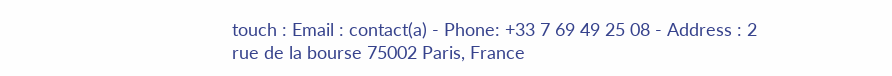touch : Email : contact(a) - Phone: +33 7 69 49 25 08 - Address : 2 rue de la bourse 75002 Paris, France